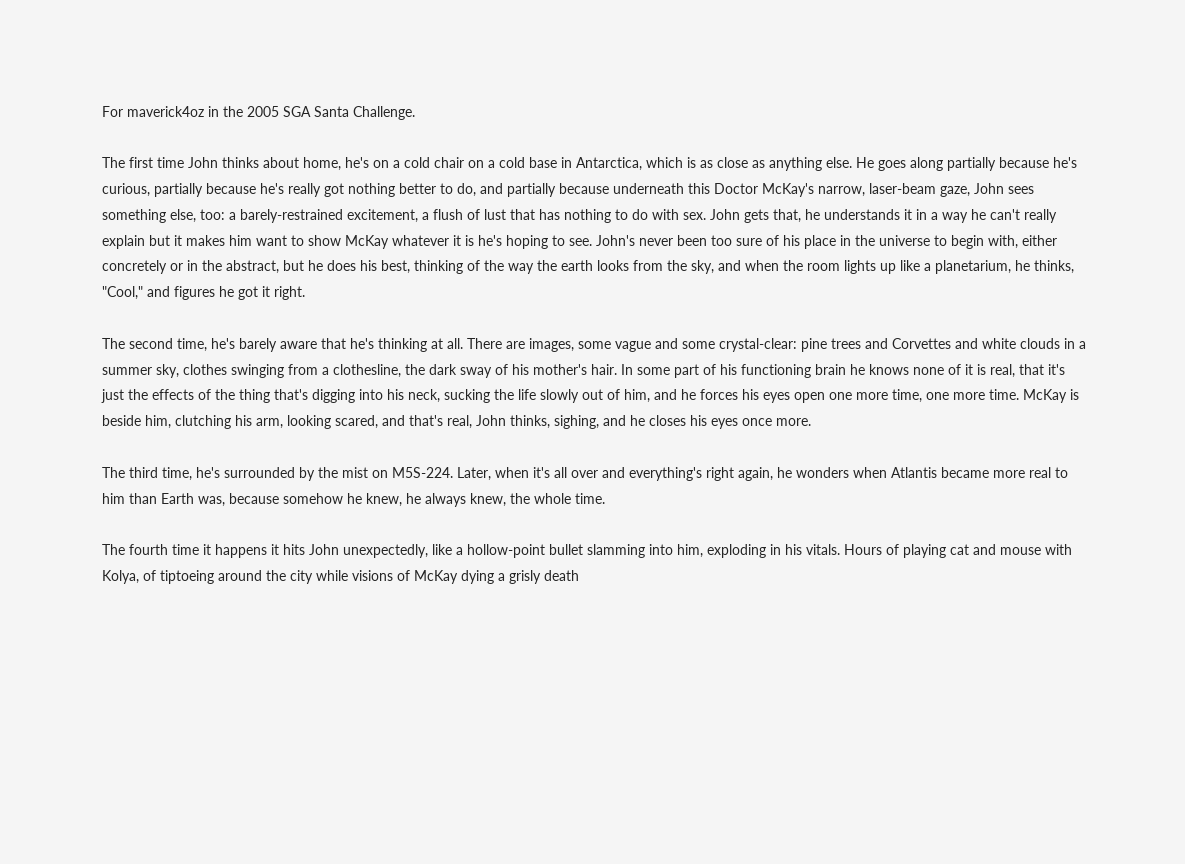For maverick4oz in the 2005 SGA Santa Challenge.

The first time John thinks about home, he's on a cold chair on a cold base in Antarctica, which is as close as anything else. He goes along partially because he's curious, partially because he's really got nothing better to do, and partially because underneath this Doctor McKay's narrow, laser-beam gaze, John sees something else, too: a barely-restrained excitement, a flush of lust that has nothing to do with sex. John gets that, he understands it in a way he can't really explain but it makes him want to show McKay whatever it is he's hoping to see. John's never been too sure of his place in the universe to begin with, either concretely or in the abstract, but he does his best, thinking of the way the earth looks from the sky, and when the room lights up like a planetarium, he thinks, "Cool," and figures he got it right.

The second time, he's barely aware that he's thinking at all. There are images, some vague and some crystal-clear: pine trees and Corvettes and white clouds in a summer sky, clothes swinging from a clothesline, the dark sway of his mother's hair. In some part of his functioning brain he knows none of it is real, that it's just the effects of the thing that's digging into his neck, sucking the life slowly out of him, and he forces his eyes open one more time, one more time. McKay is beside him, clutching his arm, looking scared, and that's real, John thinks, sighing, and he closes his eyes once more.

The third time, he's surrounded by the mist on M5S-224. Later, when it's all over and everything's right again, he wonders when Atlantis became more real to him than Earth was, because somehow he knew, he always knew, the whole time.

The fourth time it happens it hits John unexpectedly, like a hollow-point bullet slamming into him, exploding in his vitals. Hours of playing cat and mouse with Kolya, of tiptoeing around the city while visions of McKay dying a grisly death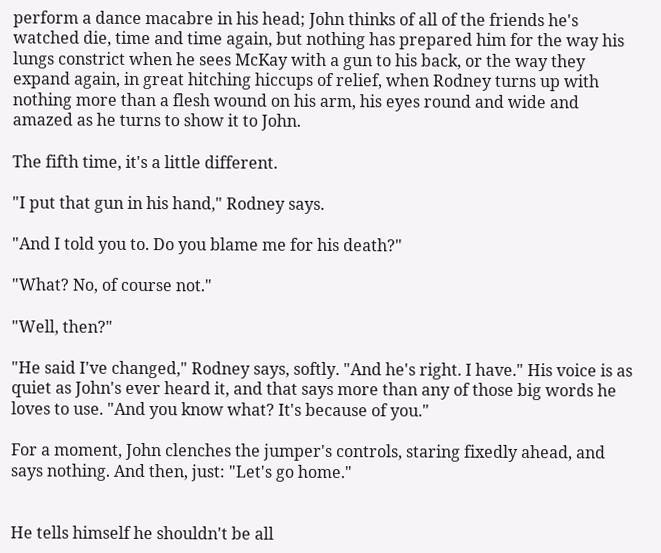perform a dance macabre in his head; John thinks of all of the friends he's watched die, time and time again, but nothing has prepared him for the way his lungs constrict when he sees McKay with a gun to his back, or the way they expand again, in great hitching hiccups of relief, when Rodney turns up with nothing more than a flesh wound on his arm, his eyes round and wide and amazed as he turns to show it to John.

The fifth time, it's a little different.

"I put that gun in his hand," Rodney says.

"And I told you to. Do you blame me for his death?"

"What? No, of course not."

"Well, then?"

"He said I've changed," Rodney says, softly. "And he's right. I have." His voice is as quiet as John's ever heard it, and that says more than any of those big words he loves to use. "And you know what? It's because of you."

For a moment, John clenches the jumper's controls, staring fixedly ahead, and says nothing. And then, just: "Let's go home."


He tells himself he shouldn't be all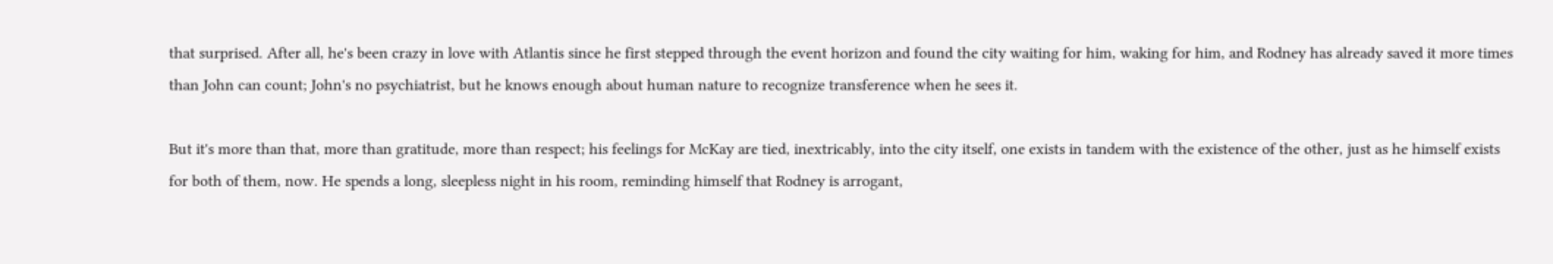that surprised. After all, he's been crazy in love with Atlantis since he first stepped through the event horizon and found the city waiting for him, waking for him, and Rodney has already saved it more times than John can count; John's no psychiatrist, but he knows enough about human nature to recognize transference when he sees it.

But it's more than that, more than gratitude, more than respect; his feelings for McKay are tied, inextricably, into the city itself, one exists in tandem with the existence of the other, just as he himself exists for both of them, now. He spends a long, sleepless night in his room, reminding himself that Rodney is arrogant,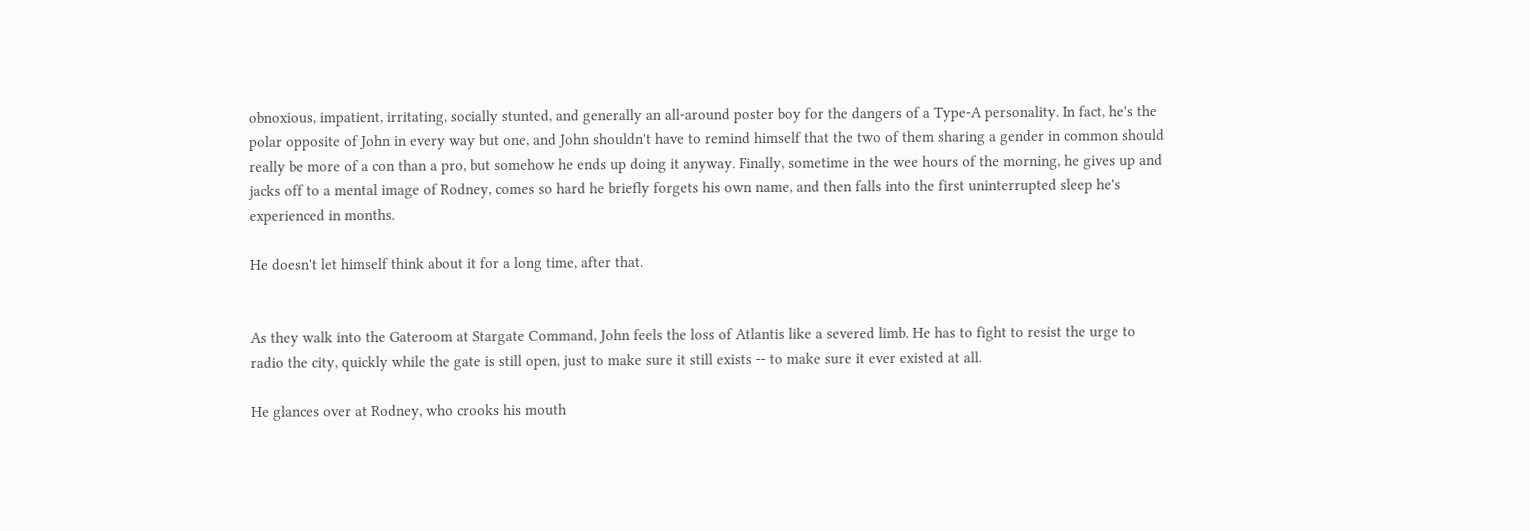obnoxious, impatient, irritating, socially stunted, and generally an all-around poster boy for the dangers of a Type-A personality. In fact, he's the polar opposite of John in every way but one, and John shouldn't have to remind himself that the two of them sharing a gender in common should really be more of a con than a pro, but somehow he ends up doing it anyway. Finally, sometime in the wee hours of the morning, he gives up and jacks off to a mental image of Rodney, comes so hard he briefly forgets his own name, and then falls into the first uninterrupted sleep he's experienced in months.

He doesn't let himself think about it for a long time, after that.


As they walk into the Gateroom at Stargate Command, John feels the loss of Atlantis like a severed limb. He has to fight to resist the urge to radio the city, quickly while the gate is still open, just to make sure it still exists -- to make sure it ever existed at all.

He glances over at Rodney, who crooks his mouth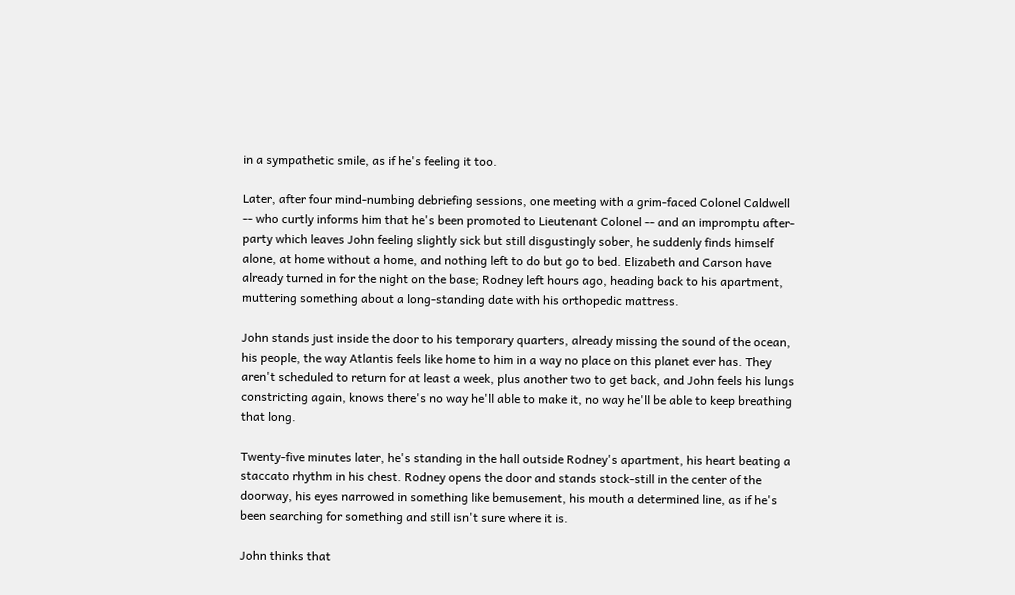in a sympathetic smile, as if he's feeling it too.

Later, after four mind-numbing debriefing sessions, one meeting with a grim-faced Colonel Caldwell -- who curtly informs him that he's been promoted to Lieutenant Colonel -- and an impromptu after-party which leaves John feeling slightly sick but still disgustingly sober, he suddenly finds himself alone, at home without a home, and nothing left to do but go to bed. Elizabeth and Carson have already turned in for the night on the base; Rodney left hours ago, heading back to his apartment, muttering something about a long-standing date with his orthopedic mattress.

John stands just inside the door to his temporary quarters, already missing the sound of the ocean, his people, the way Atlantis feels like home to him in a way no place on this planet ever has. They aren't scheduled to return for at least a week, plus another two to get back, and John feels his lungs constricting again, knows there's no way he'll able to make it, no way he'll be able to keep breathing that long.

Twenty-five minutes later, he's standing in the hall outside Rodney's apartment, his heart beating a staccato rhythm in his chest. Rodney opens the door and stands stock-still in the center of the doorway, his eyes narrowed in something like bemusement, his mouth a determined line, as if he's been searching for something and still isn't sure where it is.

John thinks that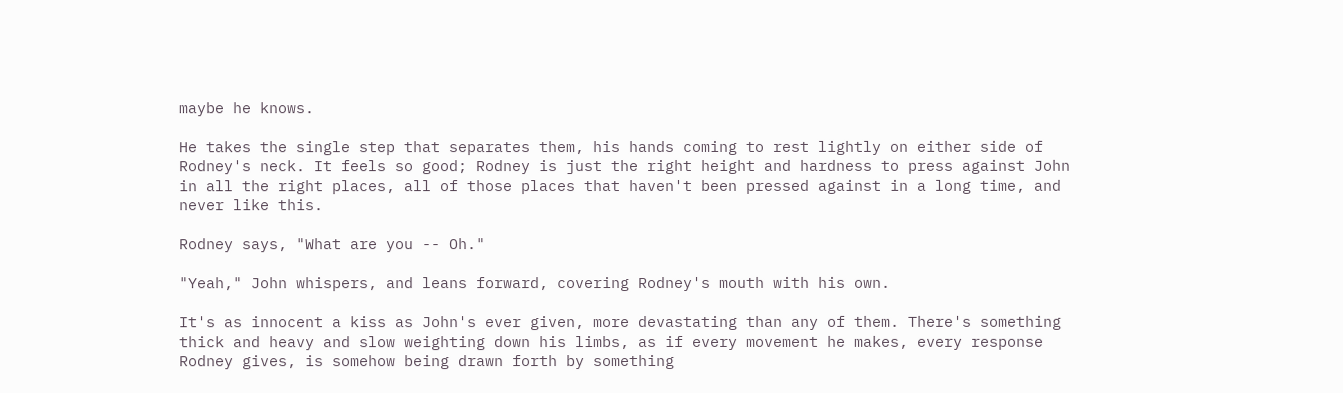maybe he knows.

He takes the single step that separates them, his hands coming to rest lightly on either side of Rodney's neck. It feels so good; Rodney is just the right height and hardness to press against John in all the right places, all of those places that haven't been pressed against in a long time, and never like this.

Rodney says, "What are you -- Oh."

"Yeah," John whispers, and leans forward, covering Rodney's mouth with his own.

It's as innocent a kiss as John's ever given, more devastating than any of them. There's something thick and heavy and slow weighting down his limbs, as if every movement he makes, every response Rodney gives, is somehow being drawn forth by something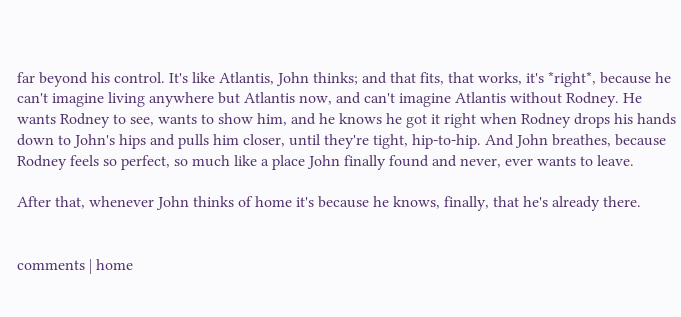far beyond his control. It's like Atlantis, John thinks; and that fits, that works, it's *right*, because he can't imagine living anywhere but Atlantis now, and can't imagine Atlantis without Rodney. He wants Rodney to see, wants to show him, and he knows he got it right when Rodney drops his hands down to John's hips and pulls him closer, until they're tight, hip-to-hip. And John breathes, because Rodney feels so perfect, so much like a place John finally found and never, ever wants to leave.

After that, whenever John thinks of home it's because he knows, finally, that he's already there.


comments | home